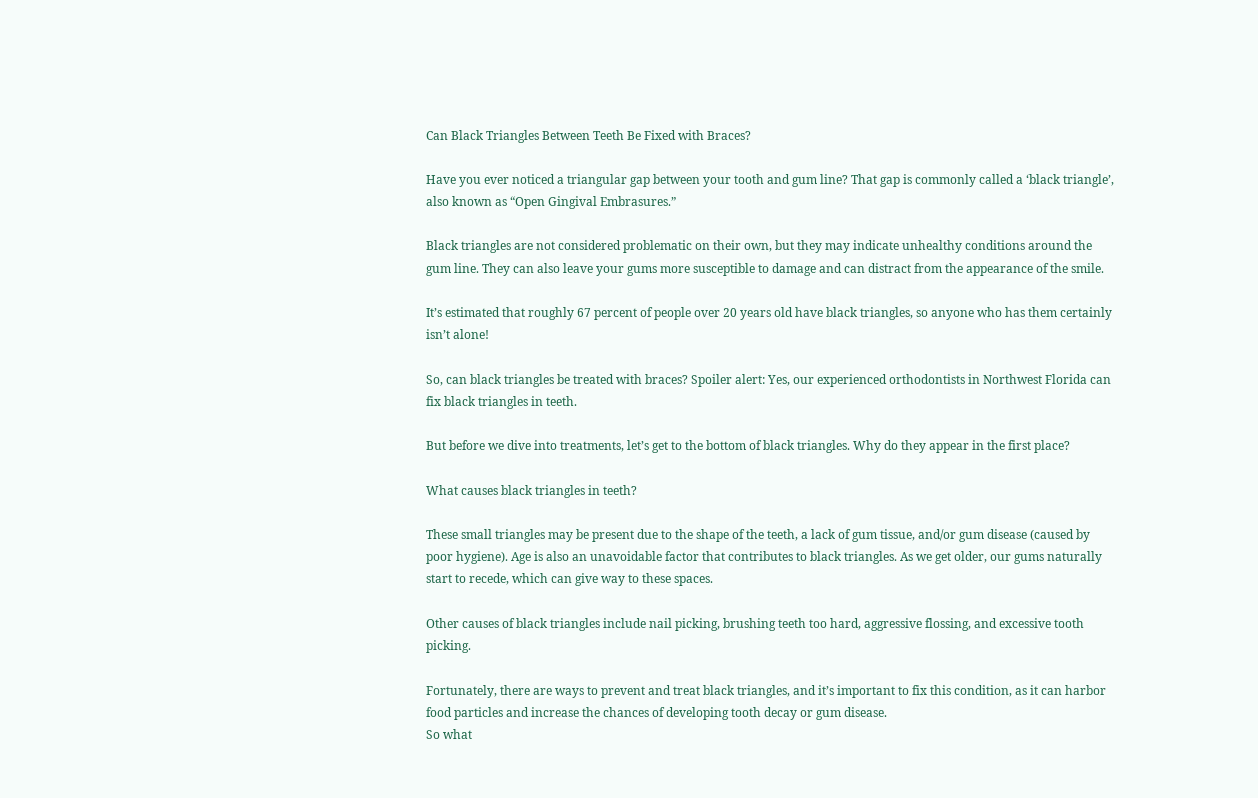Can Black Triangles Between Teeth Be Fixed with Braces?

Have you ever noticed a triangular gap between your tooth and gum line? That gap is commonly called a ‘black triangle’, also known as “Open Gingival Embrasures.”

Black triangles are not considered problematic on their own, but they may indicate unhealthy conditions around the gum line. They can also leave your gums more susceptible to damage and can distract from the appearance of the smile.

It’s estimated that roughly 67 percent of people over 20 years old have black triangles, so anyone who has them certainly isn’t alone!

So, can black triangles be treated with braces? Spoiler alert: Yes, our experienced orthodontists in Northwest Florida can fix black triangles in teeth.

But before we dive into treatments, let’s get to the bottom of black triangles. Why do they appear in the first place?

What causes black triangles in teeth?

These small triangles may be present due to the shape of the teeth, a lack of gum tissue, and/or gum disease (caused by poor hygiene). Age is also an unavoidable factor that contributes to black triangles. As we get older, our gums naturally start to recede, which can give way to these spaces.

Other causes of black triangles include nail picking, brushing teeth too hard, aggressive flossing, and excessive tooth picking.

Fortunately, there are ways to prevent and treat black triangles, and it’s important to fix this condition, as it can harbor food particles and increase the chances of developing tooth decay or gum disease.
So what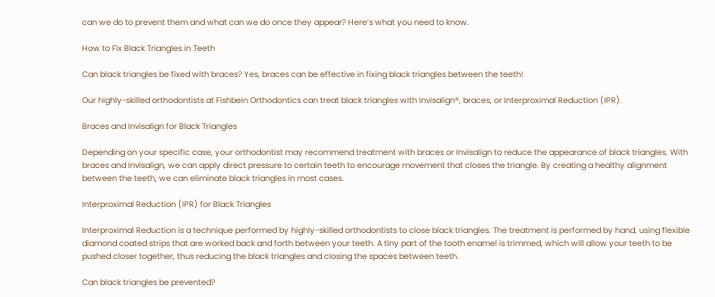can we do to prevent them and what can we do once they appear? Here’s what you need to know.

How to Fix Black Triangles in Teeth

Can black triangles be fixed with braces? Yes, braces can be effective in fixing black triangles between the teeth!

Our highly-skilled orthodontists at Fishbein Orthodontics can treat black triangles with Invisalign®, braces, or Interproximal Reduction (IPR).

Braces and Invisalign for Black Triangles

Depending on your specific case, your orthodontist may recommend treatment with braces or Invisalign to reduce the appearance of black triangles. With braces and Invisalign, we can apply direct pressure to certain teeth to encourage movement that closes the triangle. By creating a healthy alignment between the teeth, we can eliminate black triangles in most cases.

Interproximal Reduction (IPR) for Black Triangles

Interproximal Reduction is a technique performed by highly-skilled orthodontists to close black triangles. The treatment is performed by hand, using flexible diamond coated strips that are worked back and forth between your teeth. A tiny part of the tooth enamel is trimmed, which will allow your teeth to be pushed closer together, thus reducing the black triangles and closing the spaces between teeth.

Can black triangles be prevented?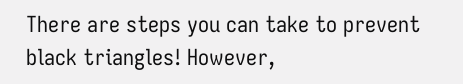There are steps you can take to prevent black triangles! However,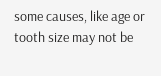some causes, like age or tooth size may not be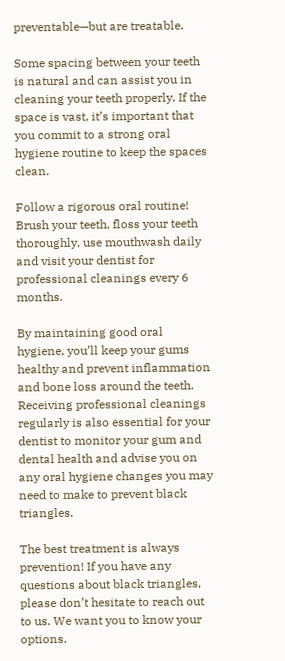preventable—but are treatable.

Some spacing between your teeth is natural and can assist you in cleaning your teeth properly. If the space is vast, it’s important that you commit to a strong oral hygiene routine to keep the spaces clean.

Follow a rigorous oral routine! Brush your teeth, floss your teeth thoroughly, use mouthwash daily and visit your dentist for professional cleanings every 6 months.

By maintaining good oral hygiene, you’ll keep your gums healthy and prevent inflammation and bone loss around the teeth. Receiving professional cleanings regularly is also essential for your dentist to monitor your gum and dental health and advise you on any oral hygiene changes you may need to make to prevent black triangles.

The best treatment is always prevention! If you have any questions about black triangles, please don’t hesitate to reach out to us. We want you to know your options.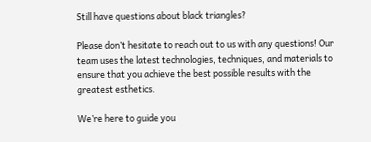Still have questions about black triangles?

Please don’t hesitate to reach out to us with any questions! Our team uses the latest technologies, techniques, and materials to ensure that you achieve the best possible results with the greatest esthetics.

We’re here to guide you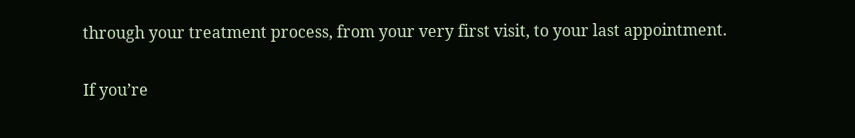through your treatment process, from your very first visit, to your last appointment.

If you’re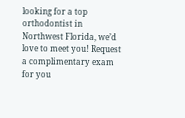looking for a top orthodontist in Northwest Florida, we’d love to meet you! Request a complimentary exam for you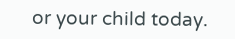or your child today.